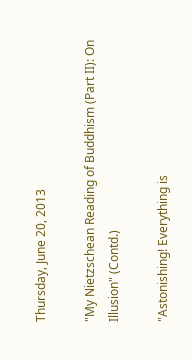Thursday, June 20, 2013

"My Nietzschean Reading of Buddhism (Part II): On Illusion" (Contd.)

"Astonishing! Everything is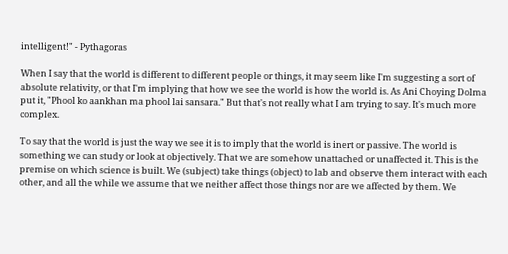intelligent!" - Pythagoras

When I say that the world is different to different people or things, it may seem like I'm suggesting a sort of absolute relativity, or that I'm implying that how we see the world is how the world is. As Ani Choying Dolma put it, "Phool ko aankhan ma phool lai sansara." But that's not really what I am trying to say. It's much more complex.

To say that the world is just the way we see it is to imply that the world is inert or passive. The world is something we can study or look at objectively. That we are somehow unattached or unaffected it. This is the premise on which science is built. We (subject) take things (object) to lab and observe them interact with each other, and all the while we assume that we neither affect those things nor are we affected by them. We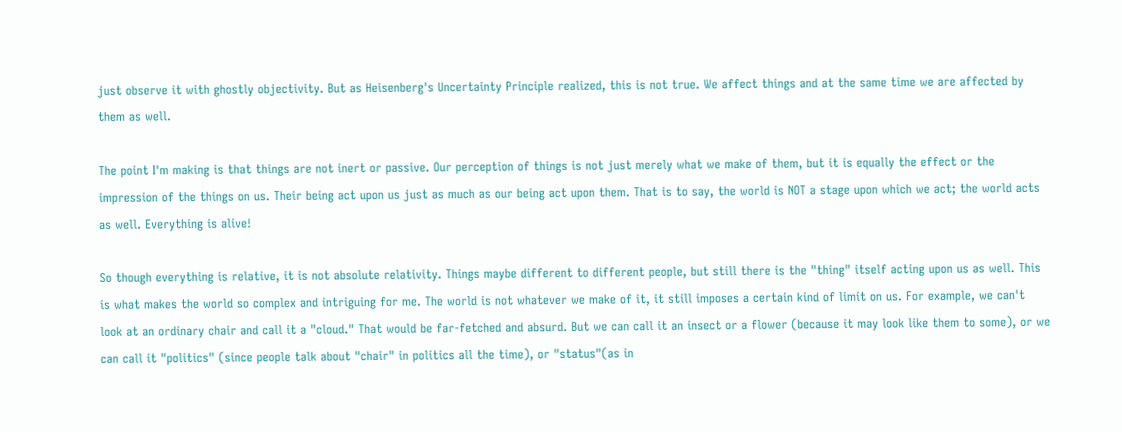just observe it with ghostly objectivity. But as Heisenberg's Uncertainty Principle realized, this is not true. We affect things and at the same time we are affected by them as well.

The point I'm making is that things are not inert or passive. Our perception of things is not just merely what we make of them, but it is equally the effect or the impression of the things on us. Their being act upon us just as much as our being act upon them. That is to say, the world is NOT a stage upon which we act; the world acts as well. Everything is alive!

So though everything is relative, it is not absolute relativity. Things maybe different to different people, but still there is the "thing" itself acting upon us as well. This is what makes the world so complex and intriguing for me. The world is not whatever we make of it, it still imposes a certain kind of limit on us. For example, we can't look at an ordinary chair and call it a "cloud." That would be far-fetched and absurd. But we can call it an insect or a flower (because it may look like them to some), or we can call it "politics" (since people talk about "chair" in politics all the time), or "status"(as in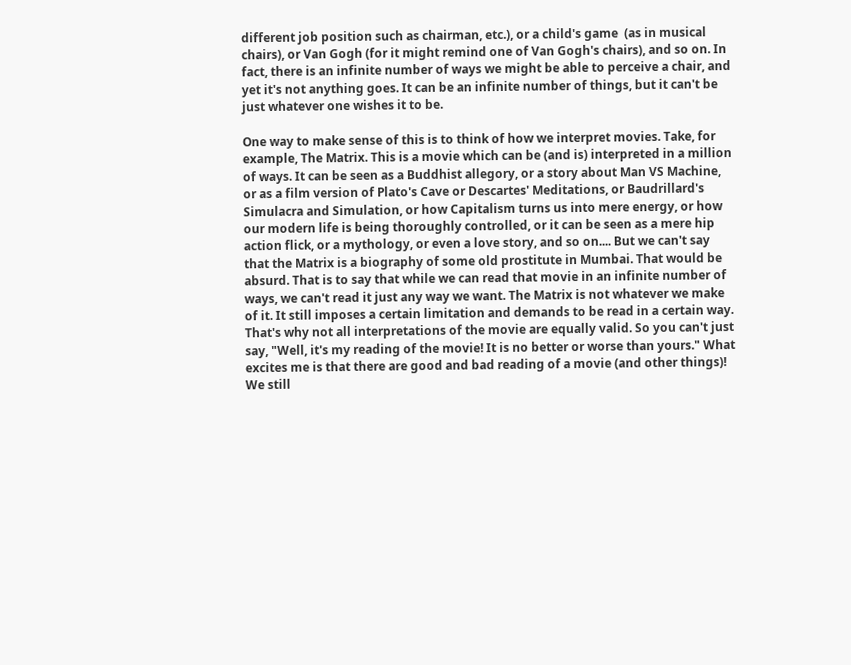different job position such as chairman, etc.), or a child's game  (as in musical chairs), or Van Gogh (for it might remind one of Van Gogh's chairs), and so on. In fact, there is an infinite number of ways we might be able to perceive a chair, and yet it's not anything goes. It can be an infinite number of things, but it can't be just whatever one wishes it to be.

One way to make sense of this is to think of how we interpret movies. Take, for example, The Matrix. This is a movie which can be (and is) interpreted in a million of ways. It can be seen as a Buddhist allegory, or a story about Man VS Machine, or as a film version of Plato's Cave or Descartes' Meditations, or Baudrillard's Simulacra and Simulation, or how Capitalism turns us into mere energy, or how our modern life is being thoroughly controlled, or it can be seen as a mere hip action flick, or a mythology, or even a love story, and so on.... But we can't say that the Matrix is a biography of some old prostitute in Mumbai. That would be absurd. That is to say that while we can read that movie in an infinite number of ways, we can't read it just any way we want. The Matrix is not whatever we make of it. It still imposes a certain limitation and demands to be read in a certain way. That's why not all interpretations of the movie are equally valid. So you can't just say, "Well, it's my reading of the movie! It is no better or worse than yours." What excites me is that there are good and bad reading of a movie (and other things)! We still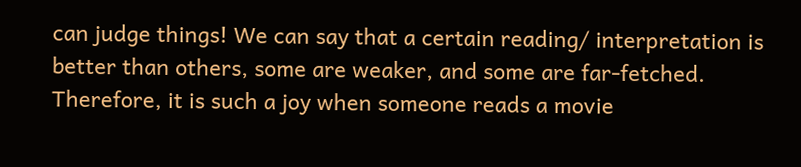can judge things! We can say that a certain reading/ interpretation is better than others, some are weaker, and some are far-fetched. Therefore, it is such a joy when someone reads a movie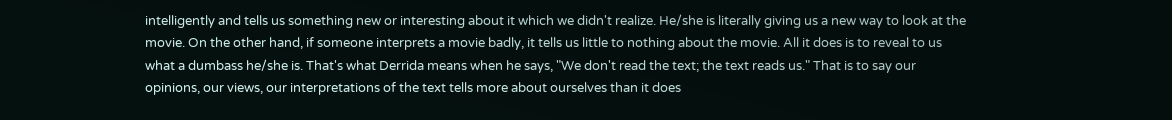intelligently and tells us something new or interesting about it which we didn't realize. He/she is literally giving us a new way to look at the movie. On the other hand, if someone interprets a movie badly, it tells us little to nothing about the movie. All it does is to reveal to us what a dumbass he/she is. That's what Derrida means when he says, "We don't read the text; the text reads us." That is to say our opinions, our views, our interpretations of the text tells more about ourselves than it does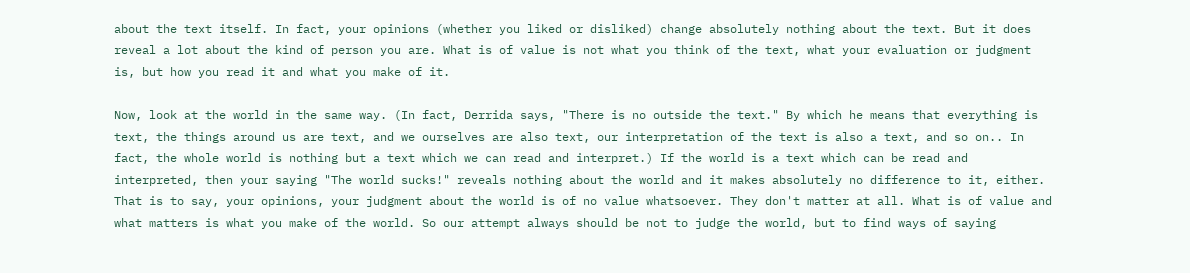about the text itself. In fact, your opinions (whether you liked or disliked) change absolutely nothing about the text. But it does reveal a lot about the kind of person you are. What is of value is not what you think of the text, what your evaluation or judgment is, but how you read it and what you make of it.

Now, look at the world in the same way. (In fact, Derrida says, "There is no outside the text." By which he means that everything is text, the things around us are text, and we ourselves are also text, our interpretation of the text is also a text, and so on.. In fact, the whole world is nothing but a text which we can read and interpret.) If the world is a text which can be read and interpreted, then your saying "The world sucks!" reveals nothing about the world and it makes absolutely no difference to it, either. That is to say, your opinions, your judgment about the world is of no value whatsoever. They don't matter at all. What is of value and what matters is what you make of the world. So our attempt always should be not to judge the world, but to find ways of saying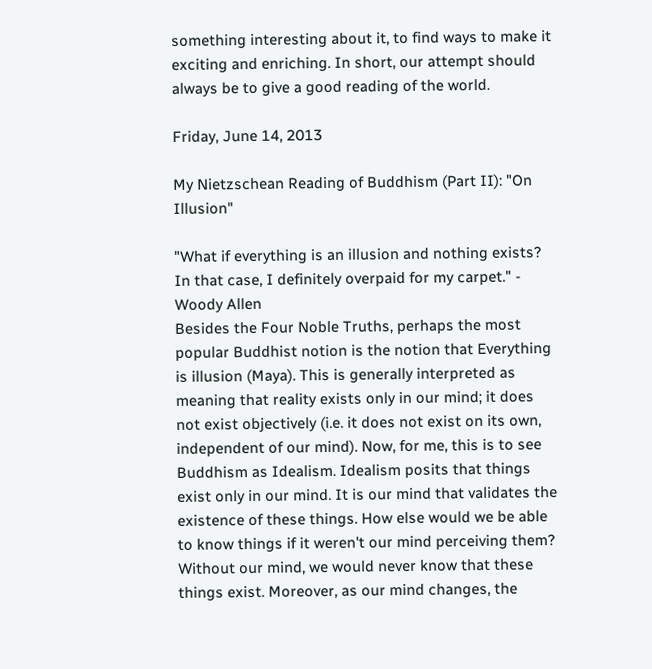something interesting about it, to find ways to make it exciting and enriching. In short, our attempt should always be to give a good reading of the world.

Friday, June 14, 2013

My Nietzschean Reading of Buddhism (Part II): "On Illusion"

"What if everything is an illusion and nothing exists? In that case, I definitely overpaid for my carpet." - Woody Allen
Besides the Four Noble Truths, perhaps the most popular Buddhist notion is the notion that Everything is illusion (Maya). This is generally interpreted as meaning that reality exists only in our mind; it does not exist objectively (i.e. it does not exist on its own, independent of our mind). Now, for me, this is to see Buddhism as Idealism. Idealism posits that things exist only in our mind. It is our mind that validates the existence of these things. How else would we be able to know things if it weren't our mind perceiving them? Without our mind, we would never know that these things exist. Moreover, as our mind changes, the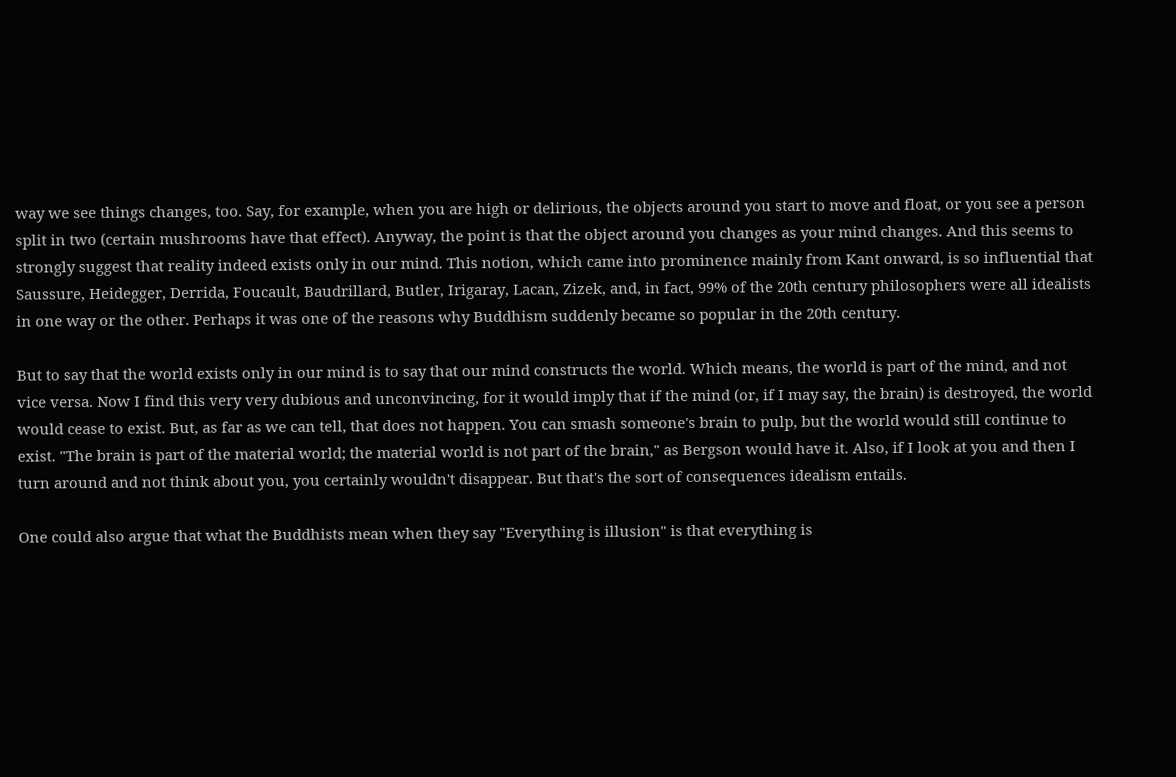way we see things changes, too. Say, for example, when you are high or delirious, the objects around you start to move and float, or you see a person split in two (certain mushrooms have that effect). Anyway, the point is that the object around you changes as your mind changes. And this seems to strongly suggest that reality indeed exists only in our mind. This notion, which came into prominence mainly from Kant onward, is so influential that Saussure, Heidegger, Derrida, Foucault, Baudrillard, Butler, Irigaray, Lacan, Zizek, and, in fact, 99% of the 20th century philosophers were all idealists in one way or the other. Perhaps it was one of the reasons why Buddhism suddenly became so popular in the 20th century.

But to say that the world exists only in our mind is to say that our mind constructs the world. Which means, the world is part of the mind, and not vice versa. Now I find this very very dubious and unconvincing, for it would imply that if the mind (or, if I may say, the brain) is destroyed, the world would cease to exist. But, as far as we can tell, that does not happen. You can smash someone's brain to pulp, but the world would still continue to exist. "The brain is part of the material world; the material world is not part of the brain," as Bergson would have it. Also, if I look at you and then I turn around and not think about you, you certainly wouldn't disappear. But that's the sort of consequences idealism entails.

One could also argue that what the Buddhists mean when they say "Everything is illusion" is that everything is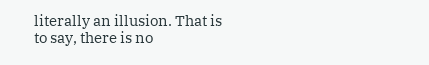literally an illusion. That is to say, there is no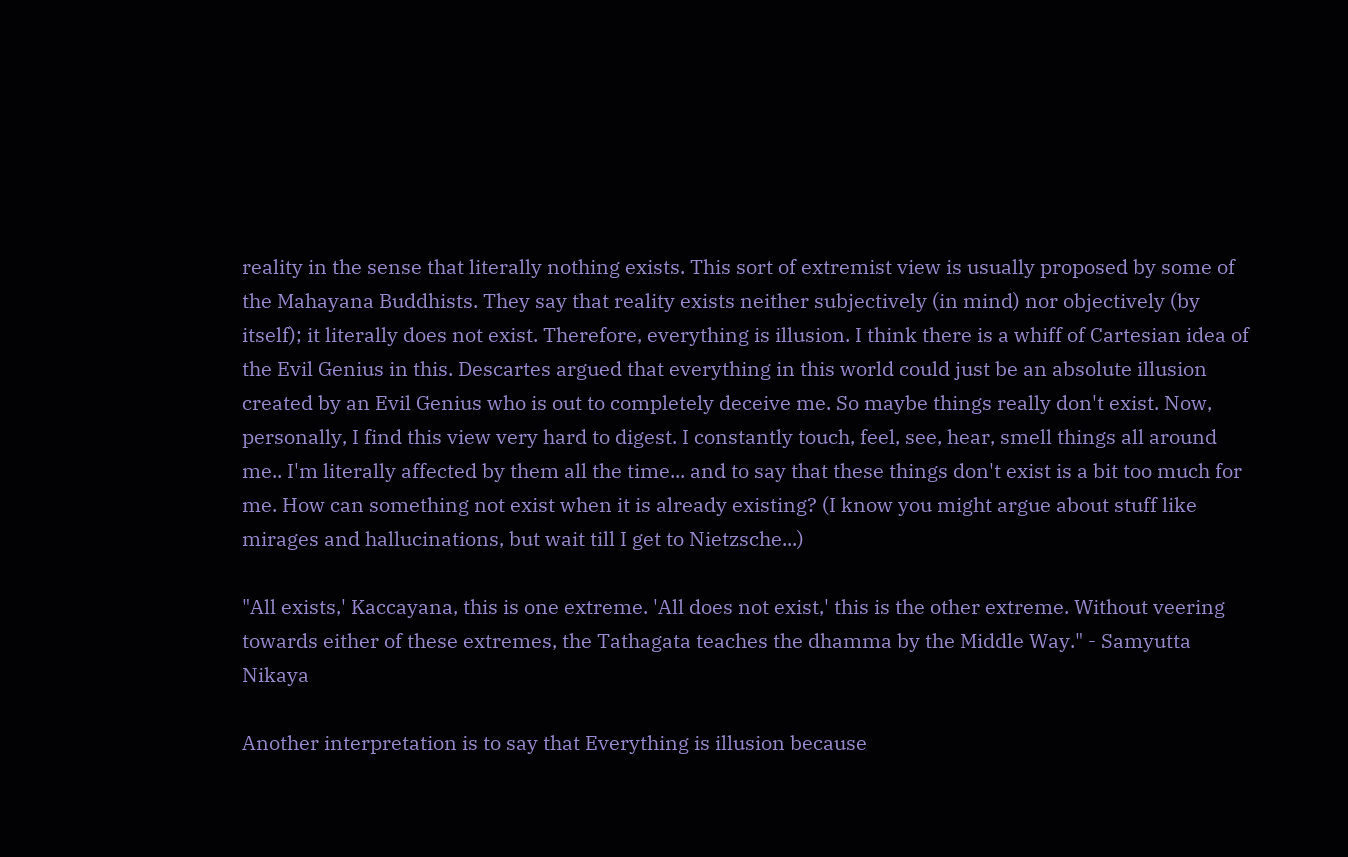reality in the sense that literally nothing exists. This sort of extremist view is usually proposed by some of the Mahayana Buddhists. They say that reality exists neither subjectively (in mind) nor objectively (by itself); it literally does not exist. Therefore, everything is illusion. I think there is a whiff of Cartesian idea of the Evil Genius in this. Descartes argued that everything in this world could just be an absolute illusion created by an Evil Genius who is out to completely deceive me. So maybe things really don't exist. Now, personally, I find this view very hard to digest. I constantly touch, feel, see, hear, smell things all around me.. I'm literally affected by them all the time... and to say that these things don't exist is a bit too much for me. How can something not exist when it is already existing? (I know you might argue about stuff like mirages and hallucinations, but wait till I get to Nietzsche...)

"All exists,' Kaccayana, this is one extreme. 'All does not exist,' this is the other extreme. Without veering towards either of these extremes, the Tathagata teaches the dhamma by the Middle Way." - Samyutta Nikaya

Another interpretation is to say that Everything is illusion because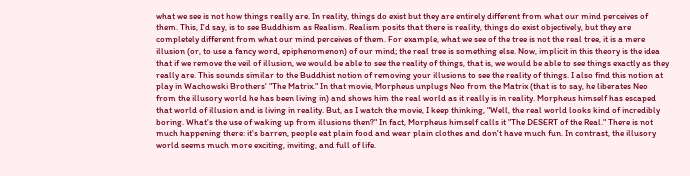what we see is not how things really are. In reality, things do exist but they are entirely different from what our mind perceives of them. This, I'd say, is to see Buddhism as Realism. Realism posits that there is reality, things do exist objectively, but they are completely different from what our mind perceives of them. For example, what we see of the tree is not the real tree, it is a mere illusion (or, to use a fancy word, epiphenomenon) of our mind; the real tree is something else. Now, implicit in this theory is the idea that if we remove the veil of illusion, we would be able to see the reality of things, that is, we would be able to see things exactly as they really are. This sounds similar to the Buddhist notion of removing your illusions to see the reality of things. I also find this notion at play in Wachowski Brothers' "The Matrix." In that movie, Morpheus unplugs Neo from the Matrix (that is to say, he liberates Neo from the illusory world he has been living in) and shows him the real world as it really is in reality. Morpheus himself has escaped that world of illusion and is living in reality. But, as I watch the movie, I keep thinking, "Well, the real world looks kind of incredibly boring. What's the use of waking up from illusions then?" In fact, Morpheus himself calls it "The DESERT of the Real." There is not much happening there: it's barren, people eat plain food and wear plain clothes and don't have much fun. In contrast, the illusory world seems much more exciting, inviting, and full of life.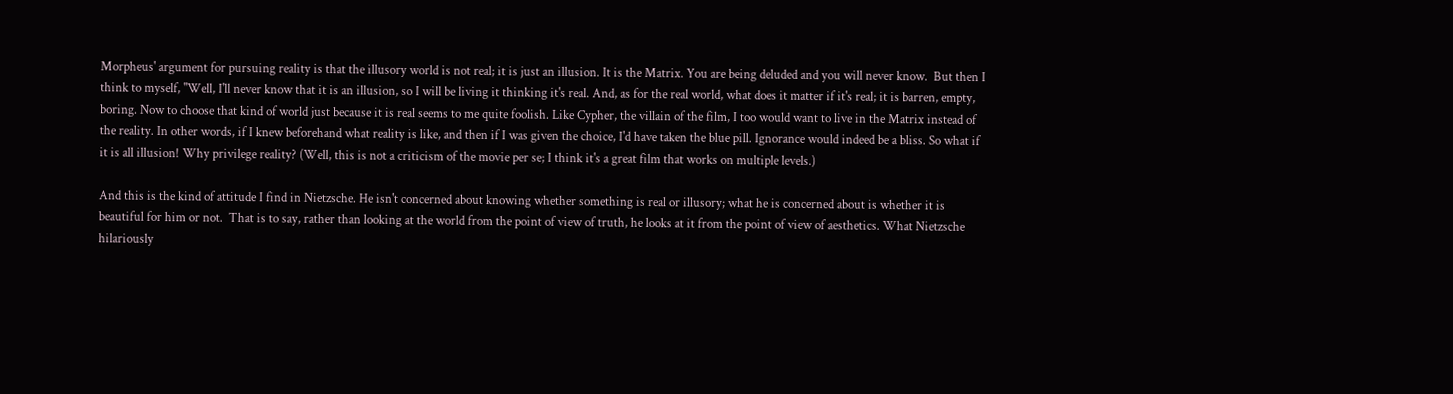Morpheus' argument for pursuing reality is that the illusory world is not real; it is just an illusion. It is the Matrix. You are being deluded and you will never know.  But then I think to myself, "Well, I'll never know that it is an illusion, so I will be living it thinking it's real. And, as for the real world, what does it matter if it's real; it is barren, empty, boring. Now to choose that kind of world just because it is real seems to me quite foolish. Like Cypher, the villain of the film, I too would want to live in the Matrix instead of the reality. In other words, if I knew beforehand what reality is like, and then if I was given the choice, I'd have taken the blue pill. Ignorance would indeed be a bliss. So what if it is all illusion! Why privilege reality? (Well, this is not a criticism of the movie per se; I think it's a great film that works on multiple levels.)

And this is the kind of attitude I find in Nietzsche. He isn't concerned about knowing whether something is real or illusory; what he is concerned about is whether it is beautiful for him or not.  That is to say, rather than looking at the world from the point of view of truth, he looks at it from the point of view of aesthetics. What Nietzsche hilariously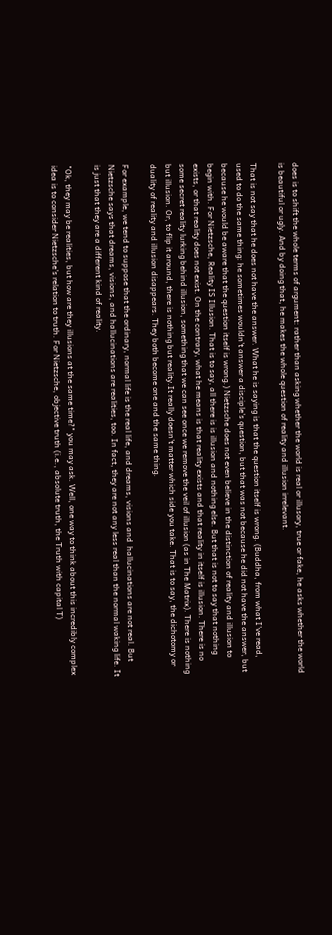does is to shift the whole terms of argument: rather than asking whether the world is real or illusory, true or fake, he asks whether the world is beautiful or ugly. And by doing that, he makes the whole question of reality and illusion irrelevant.

That is not say that he does not have the answer. What he is saying is that the question itself is wrong. (Buddha, from what I've read, used to do the same thing: he sometimes wouldn't answer a disciple's question, but that was not because he did not have the answer, but because he would be aware that the question itself is wrong.) Nietzsche does not even believe in the distinction of reality and illusion to begin with. For Nietzsche, Reality IS Illusion. That is to say, all there is is illusion and nothing else. But that is not to say that nothing exists, or that reality does not exist. On the contrary, what he means is that reality exists and that reality in itself is illusion. There is no some secret reality lurking behind illusion, something that we can see once we remove the veil of illusion (as in The Matrix). There is nothing but illusion. Or, to flip it around, there is nothing but reality.It really doesn't matter which side you take. That is to say, the dichotomy or duality of reality and illusion disappears. They both become one and the same thing.

For example, we tend to suppose that the ordinary, normal life is the real life, and dreams, visions and  hallucinations are not real. But Nietzsche says that dreams, visions, and hallucinations are realities, too. In fact, they are not any less real than the normal waking life. It is just that they are a different kind of reality.

"Ok, they may be realities, but how are they illusions at the same time?" you may ask. Well, one way to think about this incredibly complex idea is to consider Nietzsche's relation to truth. For Nietzsche, objective truth (i.e., absolute truth, the Truth with capital T)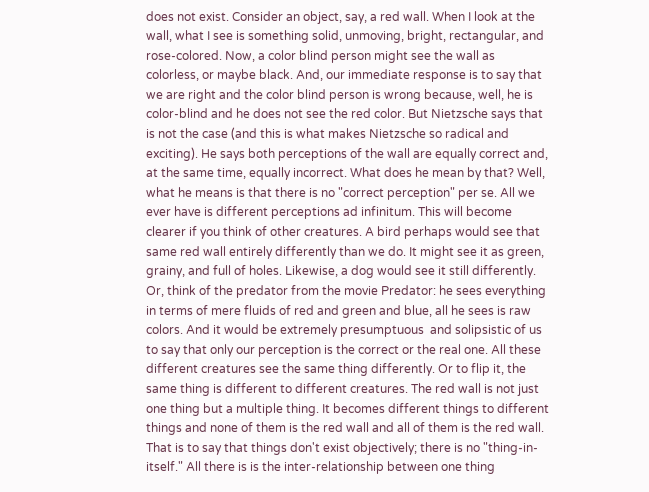does not exist. Consider an object, say, a red wall. When I look at the wall, what I see is something solid, unmoving, bright, rectangular, and rose-colored. Now, a color blind person might see the wall as colorless, or maybe black. And, our immediate response is to say that we are right and the color blind person is wrong because, well, he is color-blind and he does not see the red color. But Nietzsche says that is not the case (and this is what makes Nietzsche so radical and exciting). He says both perceptions of the wall are equally correct and, at the same time, equally incorrect. What does he mean by that? Well, what he means is that there is no "correct perception" per se. All we ever have is different perceptions ad infinitum. This will become clearer if you think of other creatures. A bird perhaps would see that same red wall entirely differently than we do. It might see it as green, grainy, and full of holes. Likewise, a dog would see it still differently. Or, think of the predator from the movie Predator: he sees everything in terms of mere fluids of red and green and blue, all he sees is raw colors. And it would be extremely presumptuous  and solipsistic of us to say that only our perception is the correct or the real one. All these different creatures see the same thing differently. Or to flip it, the same thing is different to different creatures. The red wall is not just one thing but a multiple thing. It becomes different things to different things and none of them is the red wall and all of them is the red wall. That is to say that things don't exist objectively; there is no "thing-in-itself." All there is is the inter-relationship between one thing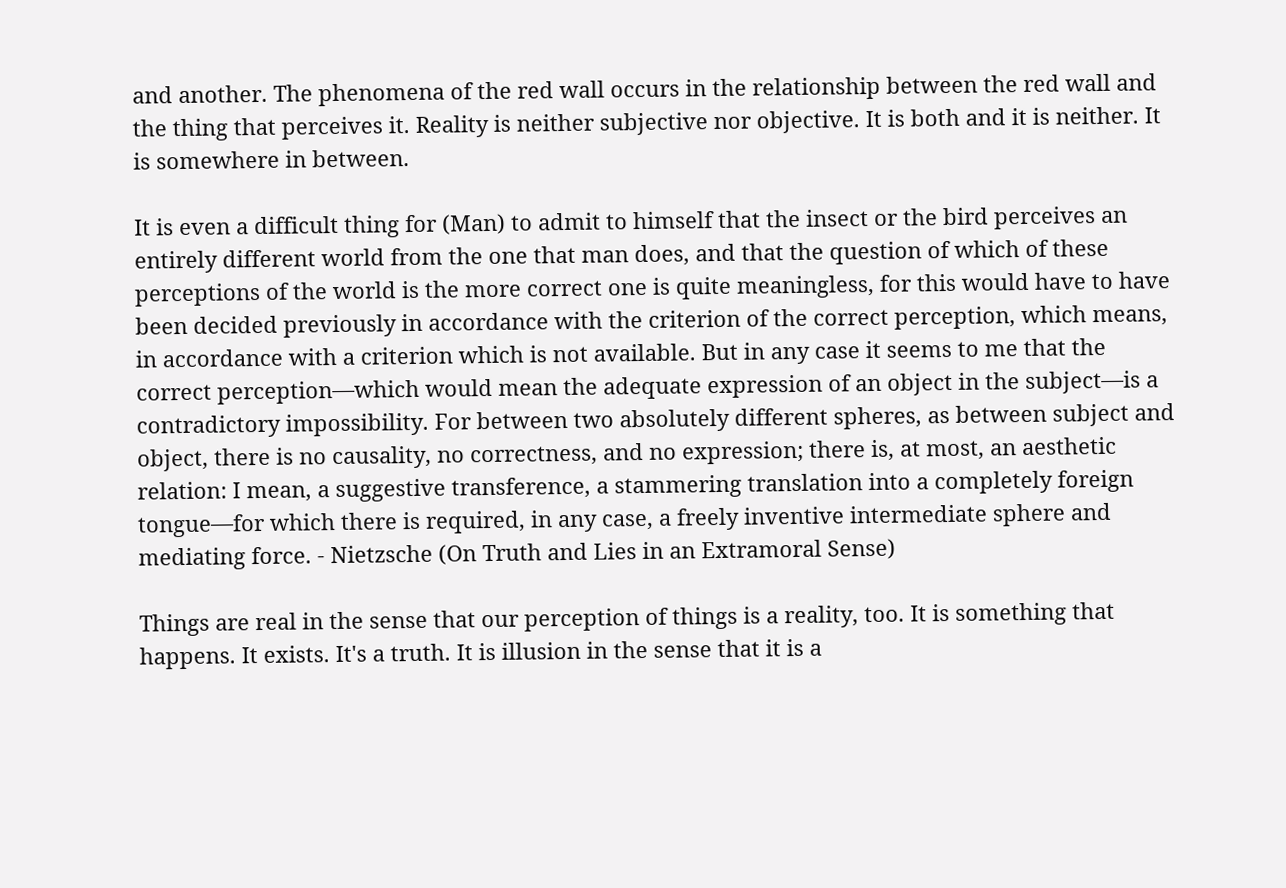and another. The phenomena of the red wall occurs in the relationship between the red wall and the thing that perceives it. Reality is neither subjective nor objective. It is both and it is neither. It is somewhere in between.

It is even a difficult thing for (Man) to admit to himself that the insect or the bird perceives an entirely different world from the one that man does, and that the question of which of these perceptions of the world is the more correct one is quite meaningless, for this would have to have been decided previously in accordance with the criterion of the correct perception, which means, in accordance with a criterion which is not available. But in any case it seems to me that the correct perception—which would mean the adequate expression of an object in the subject—is a contradictory impossibility. For between two absolutely different spheres, as between subject and object, there is no causality, no correctness, and no expression; there is, at most, an aesthetic relation: I mean, a suggestive transference, a stammering translation into a completely foreign tongue—for which there is required, in any case, a freely inventive intermediate sphere and mediating force. - Nietzsche (On Truth and Lies in an Extramoral Sense)

Things are real in the sense that our perception of things is a reality, too. It is something that happens. It exists. It's a truth. It is illusion in the sense that it is a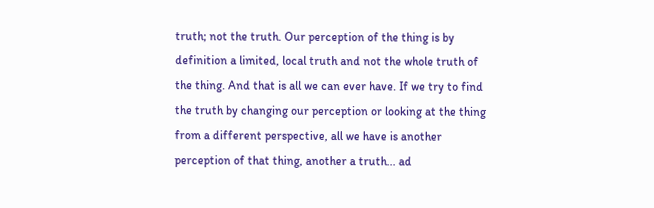truth; not the truth. Our perception of the thing is by definition a limited, local truth and not the whole truth of the thing. And that is all we can ever have. If we try to find the truth by changing our perception or looking at the thing from a different perspective, all we have is another perception of that thing, another a truth... ad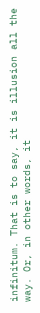infinitum. That is to say, it is illusion all the way. Or, in other words, it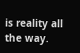is reality all the way.